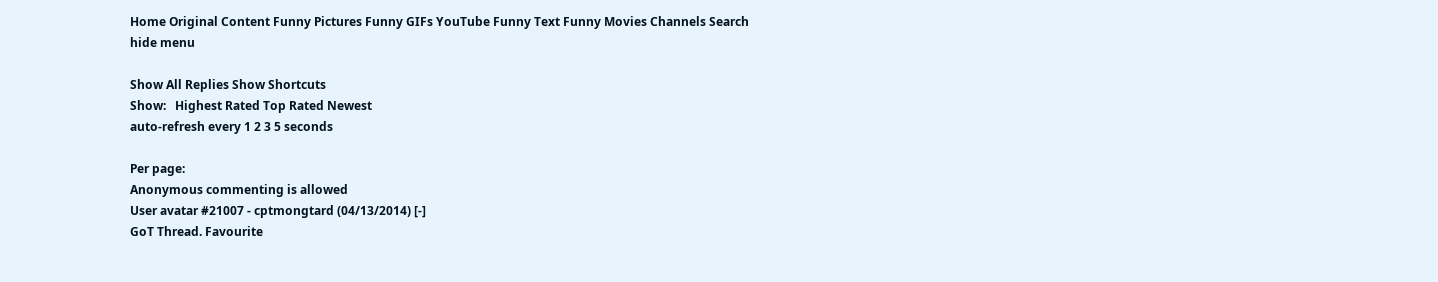Home Original Content Funny Pictures Funny GIFs YouTube Funny Text Funny Movies Channels Search
hide menu

Show All Replies Show Shortcuts
Show:   Highest Rated Top Rated Newest
auto-refresh every 1 2 3 5 seconds

Per page:
Anonymous commenting is allowed
User avatar #21007 - cptmongtard (04/13/2014) [-]
GoT Thread. Favourite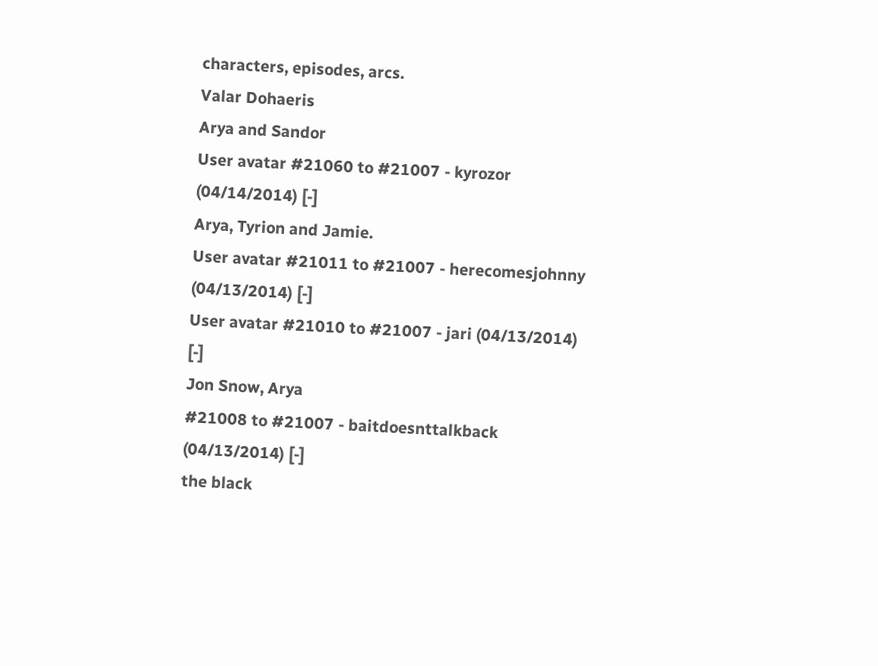characters, episodes, arcs.
Valar Dohaeris
Arya and Sandor
User avatar #21060 to #21007 - kyrozor (04/14/2014) [-]
Arya, Tyrion and Jamie.
User avatar #21011 to #21007 - herecomesjohnny (04/13/2014) [-]
User avatar #21010 to #21007 - jari (04/13/2014) [-]
Jon Snow, Arya
#21008 to #21007 - baitdoesnttalkback (04/13/2014) [-]
the black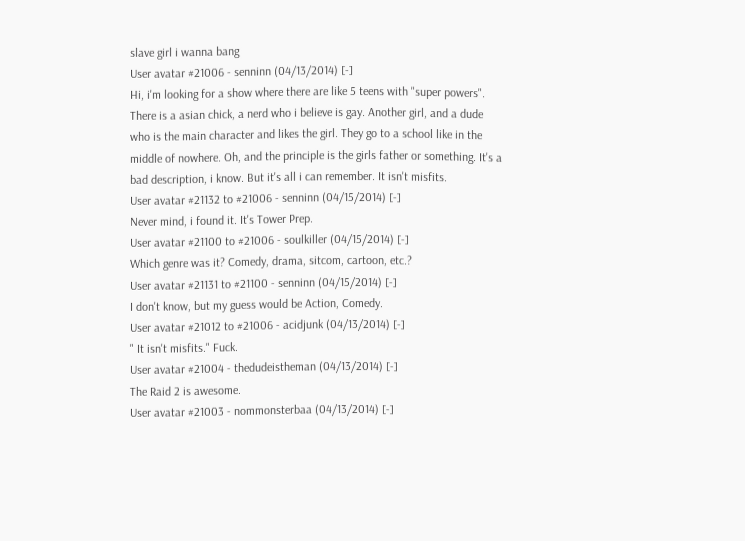slave girl i wanna bang
User avatar #21006 - senninn (04/13/2014) [-]
Hi, i'm looking for a show where there are like 5 teens with "super powers". There is a asian chick, a nerd who i believe is gay. Another girl, and a dude who is the main character and likes the girl. They go to a school like in the middle of nowhere. Oh, and the principle is the girls father or something. It's a bad description, i know. But it's all i can remember. It isn't misfits.
User avatar #21132 to #21006 - senninn (04/15/2014) [-]
Never mind, i found it. It's Tower Prep.
User avatar #21100 to #21006 - soulkiller (04/15/2014) [-]
Which genre was it? Comedy, drama, sitcom, cartoon, etc.?
User avatar #21131 to #21100 - senninn (04/15/2014) [-]
I don't know, but my guess would be Action, Comedy.
User avatar #21012 to #21006 - acidjunk (04/13/2014) [-]
" It isn't misfits." Fuck.
User avatar #21004 - thedudeistheman (04/13/2014) [-]
The Raid 2 is awesome.
User avatar #21003 - nommonsterbaa (04/13/2014) [-]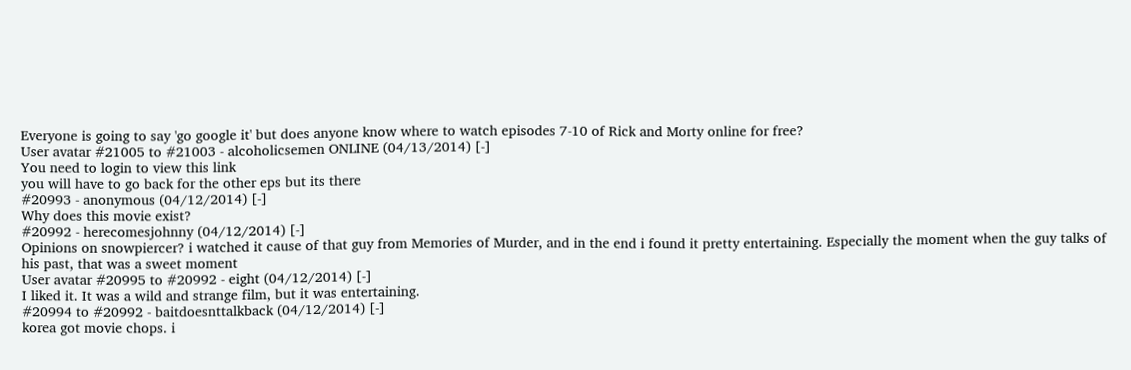Everyone is going to say 'go google it' but does anyone know where to watch episodes 7-10 of Rick and Morty online for free?
User avatar #21005 to #21003 - alcoholicsemen ONLINE (04/13/2014) [-]
You need to login to view this link
you will have to go back for the other eps but its there
#20993 - anonymous (04/12/2014) [-]
Why does this movie exist?
#20992 - herecomesjohnny (04/12/2014) [-]
Opinions on snowpiercer? i watched it cause of that guy from Memories of Murder, and in the end i found it pretty entertaining. Especially the moment when the guy talks of his past, that was a sweet moment
User avatar #20995 to #20992 - eight (04/12/2014) [-]
I liked it. It was a wild and strange film, but it was entertaining.
#20994 to #20992 - baitdoesnttalkback (04/12/2014) [-]
korea got movie chops. i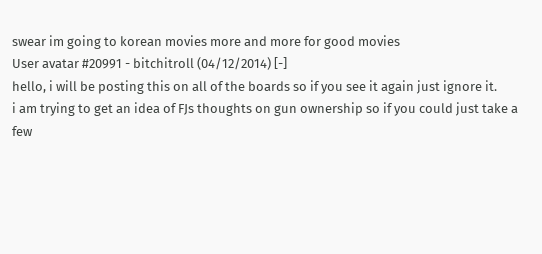swear im going to korean movies more and more for good movies
User avatar #20991 - bitchitroll (04/12/2014) [-]
hello, i will be posting this on all of the boards so if you see it again just ignore it.
i am trying to get an idea of FJs thoughts on gun ownership so if you could just take a few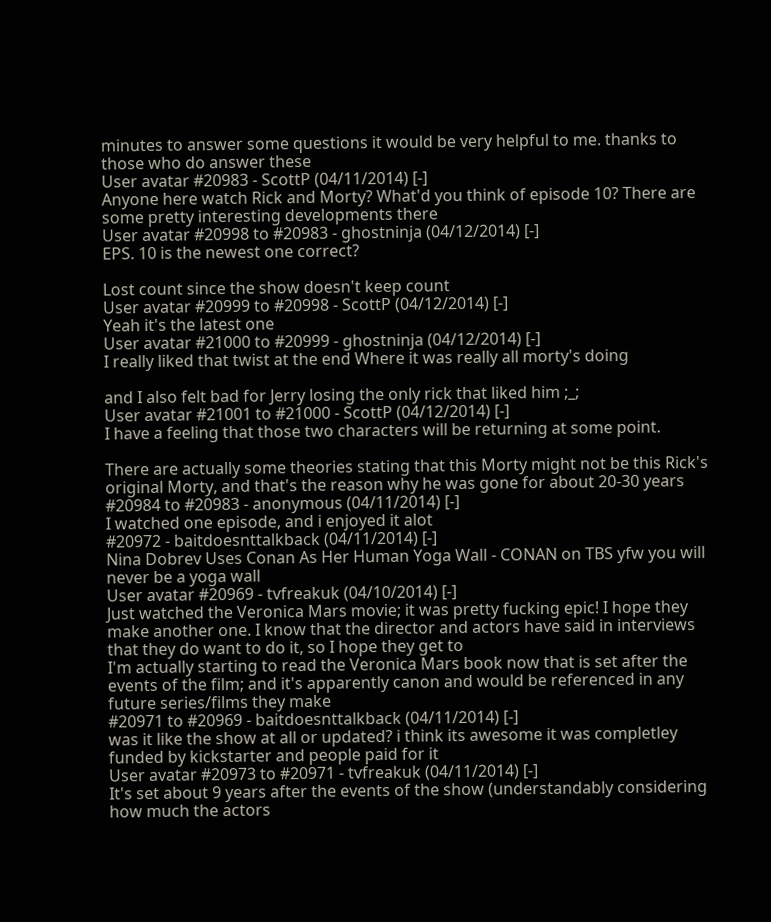minutes to answer some questions it would be very helpful to me. thanks to those who do answer these
User avatar #20983 - ScottP (04/11/2014) [-]
Anyone here watch Rick and Morty? What'd you think of episode 10? There are some pretty interesting developments there
User avatar #20998 to #20983 - ghostninja (04/12/2014) [-]
EPS. 10 is the newest one correct?

Lost count since the show doesn't keep count
User avatar #20999 to #20998 - ScottP (04/12/2014) [-]
Yeah it's the latest one
User avatar #21000 to #20999 - ghostninja (04/12/2014) [-]
I really liked that twist at the end Where it was really all morty's doing

and I also felt bad for Jerry losing the only rick that liked him ;_;
User avatar #21001 to #21000 - ScottP (04/12/2014) [-]
I have a feeling that those two characters will be returning at some point.

There are actually some theories stating that this Morty might not be this Rick's original Morty, and that's the reason why he was gone for about 20-30 years
#20984 to #20983 - anonymous (04/11/2014) [-]
I watched one episode, and i enjoyed it alot
#20972 - baitdoesnttalkback (04/11/2014) [-]
Nina Dobrev Uses Conan As Her Human Yoga Wall - CONAN on TBS yfw you will never be a yoga wall
User avatar #20969 - tvfreakuk (04/10/2014) [-]
Just watched the Veronica Mars movie; it was pretty fucking epic! I hope they make another one. I know that the director and actors have said in interviews that they do want to do it, so I hope they get to
I'm actually starting to read the Veronica Mars book now that is set after the events of the film; and it's apparently canon and would be referenced in any future series/films they make
#20971 to #20969 - baitdoesnttalkback (04/11/2014) [-]
was it like the show at all or updated? i think its awesome it was completley funded by kickstarter and people paid for it
User avatar #20973 to #20971 - tvfreakuk (04/11/2014) [-]
It's set about 9 years after the events of the show (understandably considering how much the actors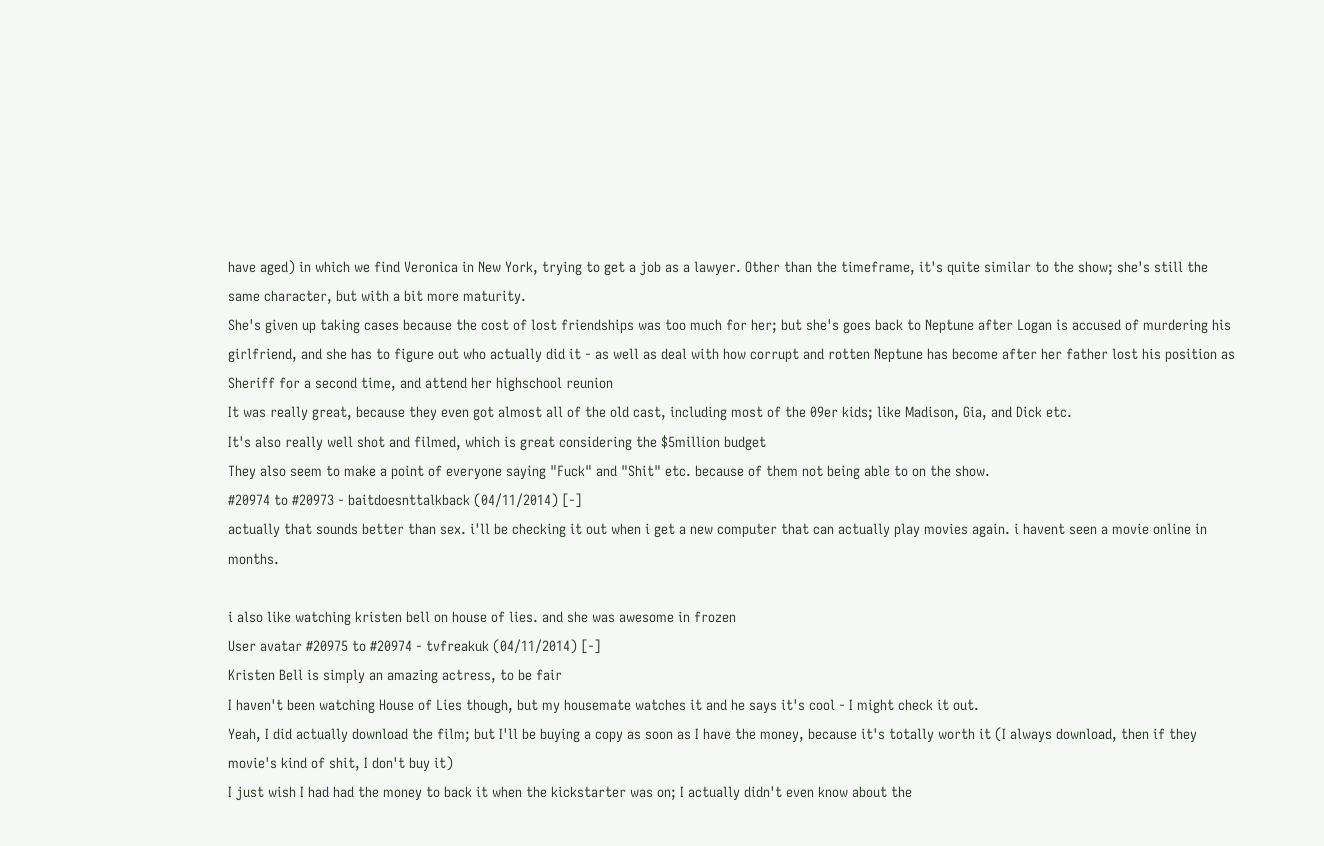have aged) in which we find Veronica in New York, trying to get a job as a lawyer. Other than the timeframe, it's quite similar to the show; she's still the same character, but with a bit more maturity.
She's given up taking cases because the cost of lost friendships was too much for her; but she's goes back to Neptune after Logan is accused of murdering his girlfriend, and she has to figure out who actually did it - as well as deal with how corrupt and rotten Neptune has become after her father lost his position as Sheriff for a second time, and attend her highschool reunion
It was really great, because they even got almost all of the old cast, including most of the 09er kids; like Madison, Gia, and Dick etc.
It's also really well shot and filmed, which is great considering the $5million budget
They also seem to make a point of everyone saying "Fuck" and "Shit" etc. because of them not being able to on the show.
#20974 to #20973 - baitdoesnttalkback (04/11/2014) [-]
actually that sounds better than sex. i'll be checking it out when i get a new computer that can actually play movies again. i havent seen a movie online in months.

i also like watching kristen bell on house of lies. and she was awesome in frozen
User avatar #20975 to #20974 - tvfreakuk (04/11/2014) [-]
Kristen Bell is simply an amazing actress, to be fair
I haven't been watching House of Lies though, but my housemate watches it and he says it's cool - I might check it out.
Yeah, I did actually download the film; but I'll be buying a copy as soon as I have the money, because it's totally worth it (I always download, then if they movie's kind of shit, I don't buy it)
I just wish I had had the money to back it when the kickstarter was on; I actually didn't even know about the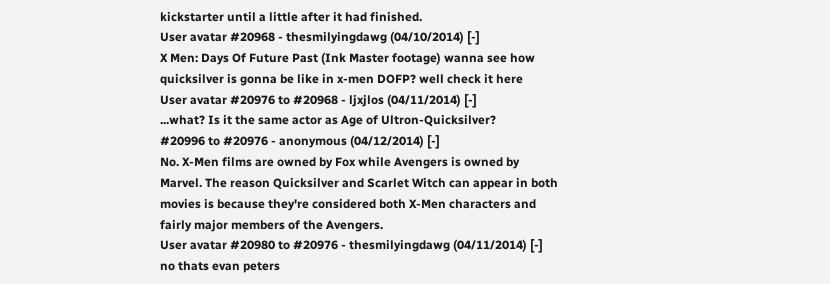kickstarter until a little after it had finished.
User avatar #20968 - thesmilyingdawg (04/10/2014) [-]
X Men: Days Of Future Past (Ink Master footage) wanna see how quicksilver is gonna be like in x-men DOFP? well check it here
User avatar #20976 to #20968 - ljxjlos (04/11/2014) [-]
...what? Is it the same actor as Age of Ultron-Quicksilver?
#20996 to #20976 - anonymous (04/12/2014) [-]
No. X-Men films are owned by Fox while Avengers is owned by Marvel. The reason Quicksilver and Scarlet Witch can appear in both movies is because they're considered both X-Men characters and fairly major members of the Avengers.
User avatar #20980 to #20976 - thesmilyingdawg (04/11/2014) [-]
no thats evan peters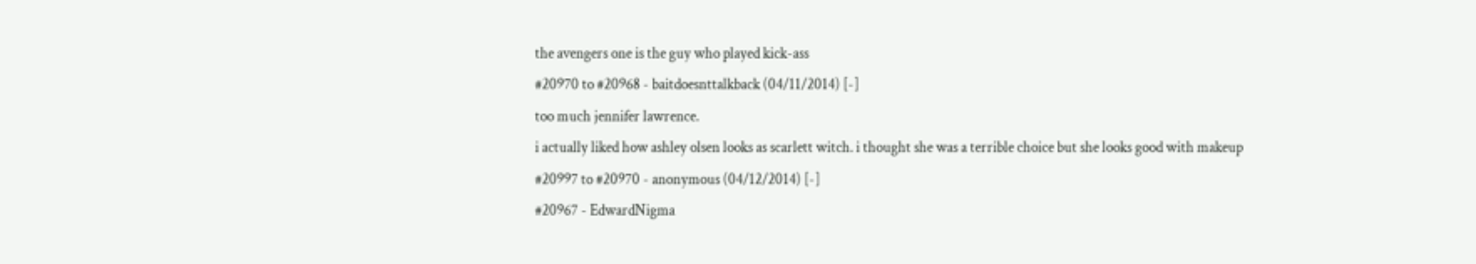the avengers one is the guy who played kick-ass
#20970 to #20968 - baitdoesnttalkback (04/11/2014) [-]
too much jennifer lawrence.
i actually liked how ashley olsen looks as scarlett witch. i thought she was a terrible choice but she looks good with makeup
#20997 to #20970 - anonymous (04/12/2014) [-]
#20967 - EdwardNigma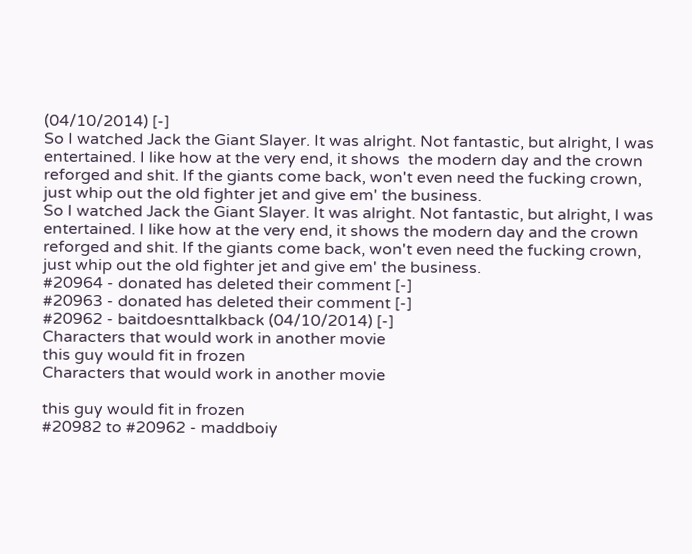(04/10/2014) [-]
So I watched Jack the Giant Slayer. It was alright. Not fantastic, but alright, I was entertained. I like how at the very end, it shows  the modern day and the crown reforged and shit. If the giants come back, won't even need the fucking crown, just whip out the old fighter jet and give em' the business.
So I watched Jack the Giant Slayer. It was alright. Not fantastic, but alright, I was entertained. I like how at the very end, it shows the modern day and the crown reforged and shit. If the giants come back, won't even need the fucking crown, just whip out the old fighter jet and give em' the business.
#20964 - donated has deleted their comment [-]
#20963 - donated has deleted their comment [-]
#20962 - baitdoesnttalkback (04/10/2014) [-]
Characters that would work in another movie
this guy would fit in frozen
Characters that would work in another movie

this guy would fit in frozen
#20982 to #20962 - maddboiy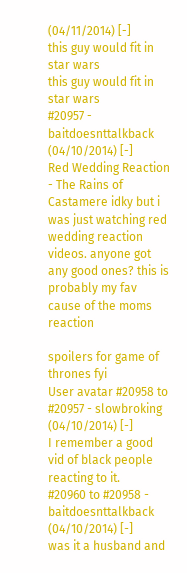(04/11/2014) [-]
this guy would fit in star wars
this guy would fit in star wars
#20957 - baitdoesnttalkback (04/10/2014) [-]
Red Wedding Reaction - The Rains of Castamere idky but i was just watching red wedding reaction videos. anyone got any good ones? this is probably my fav cause of the moms reaction

spoilers for game of thrones fyi
User avatar #20958 to #20957 - slowbroking (04/10/2014) [-]
I remember a good vid of black people reacting to it.
#20960 to #20958 - baitdoesnttalkback (04/10/2014) [-]
was it a husband and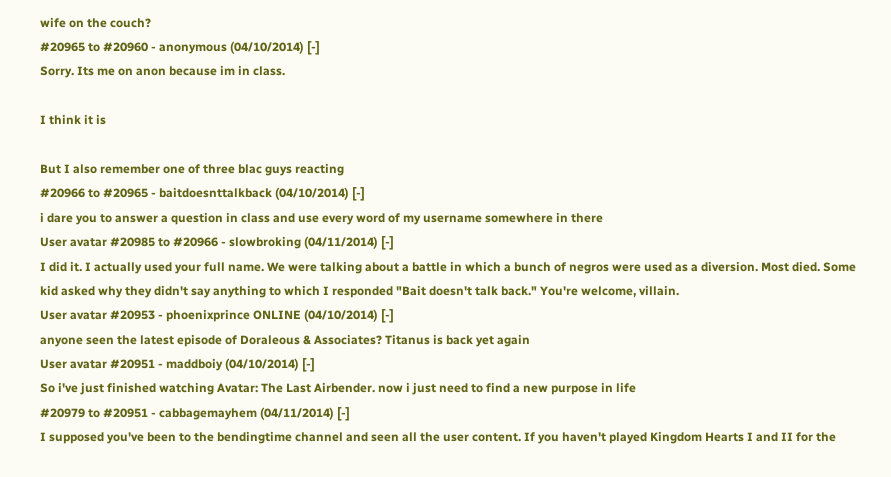wife on the couch?
#20965 to #20960 - anonymous (04/10/2014) [-]
Sorry. Its me on anon because im in class.

I think it is

But I also remember one of three blac guys reacting
#20966 to #20965 - baitdoesnttalkback (04/10/2014) [-]
i dare you to answer a question in class and use every word of my username somewhere in there
User avatar #20985 to #20966 - slowbroking (04/11/2014) [-]
I did it. I actually used your full name. We were talking about a battle in which a bunch of negros were used as a diversion. Most died. Some kid asked why they didn't say anything to which I responded "Bait doesn't talk back." You're welcome, villain.
User avatar #20953 - phoenixprince ONLINE (04/10/2014) [-]
anyone seen the latest episode of Doraleous & Associates? Titanus is back yet again
User avatar #20951 - maddboiy (04/10/2014) [-]
So i've just finished watching Avatar: The Last Airbender. now i just need to find a new purpose in life
#20979 to #20951 - cabbagemayhem (04/11/2014) [-]
I supposed you've been to the bendingtime channel and seen all the user content. If you haven't played Kingdom Hearts I and II for the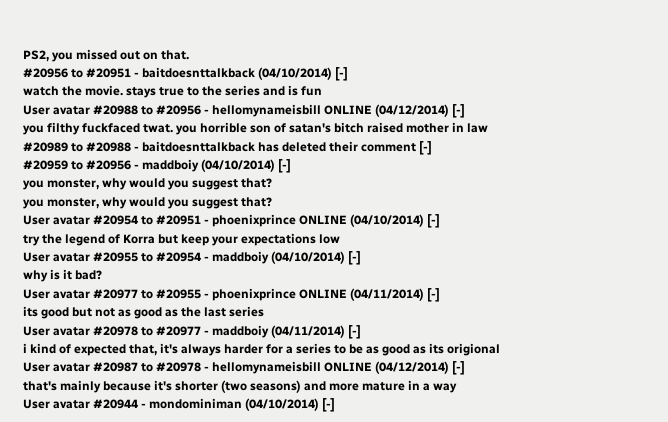PS2, you missed out on that.
#20956 to #20951 - baitdoesnttalkback (04/10/2014) [-]
watch the movie. stays true to the series and is fun
User avatar #20988 to #20956 - hellomynameisbill ONLINE (04/12/2014) [-]
you filthy fuckfaced twat. you horrible son of satan's bitch raised mother in law
#20989 to #20988 - baitdoesnttalkback has deleted their comment [-]
#20959 to #20956 - maddboiy (04/10/2014) [-]
you monster, why would you suggest that?
you monster, why would you suggest that?
User avatar #20954 to #20951 - phoenixprince ONLINE (04/10/2014) [-]
try the legend of Korra but keep your expectations low
User avatar #20955 to #20954 - maddboiy (04/10/2014) [-]
why is it bad?
User avatar #20977 to #20955 - phoenixprince ONLINE (04/11/2014) [-]
its good but not as good as the last series
User avatar #20978 to #20977 - maddboiy (04/11/2014) [-]
i kind of expected that, it's always harder for a series to be as good as its origional
User avatar #20987 to #20978 - hellomynameisbill ONLINE (04/12/2014) [-]
that's mainly because it's shorter (two seasons) and more mature in a way
User avatar #20944 - mondominiman (04/10/2014) [-]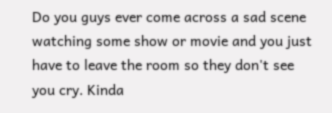Do you guys ever come across a sad scene watching some show or movie and you just have to leave the room so they don't see you cry. Kinda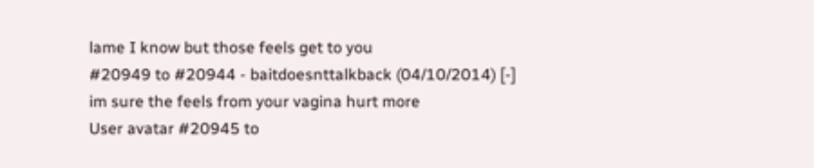lame I know but those feels get to you
#20949 to #20944 - baitdoesnttalkback (04/10/2014) [-]
im sure the feels from your vagina hurt more
User avatar #20945 to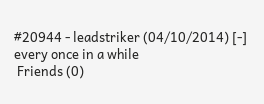#20944 - leadstriker (04/10/2014) [-]
every once in a while
 Friends (0)